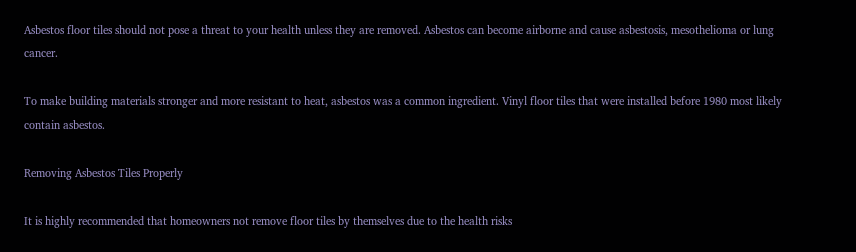Asbestos floor tiles should not pose a threat to your health unless they are removed. Asbestos can become airborne and cause asbestosis, mesothelioma or lung cancer.

To make building materials stronger and more resistant to heat, asbestos was a common ingredient. Vinyl floor tiles that were installed before 1980 most likely contain asbestos.

Removing Asbestos Tiles Properly

It is highly recommended that homeowners not remove floor tiles by themselves due to the health risks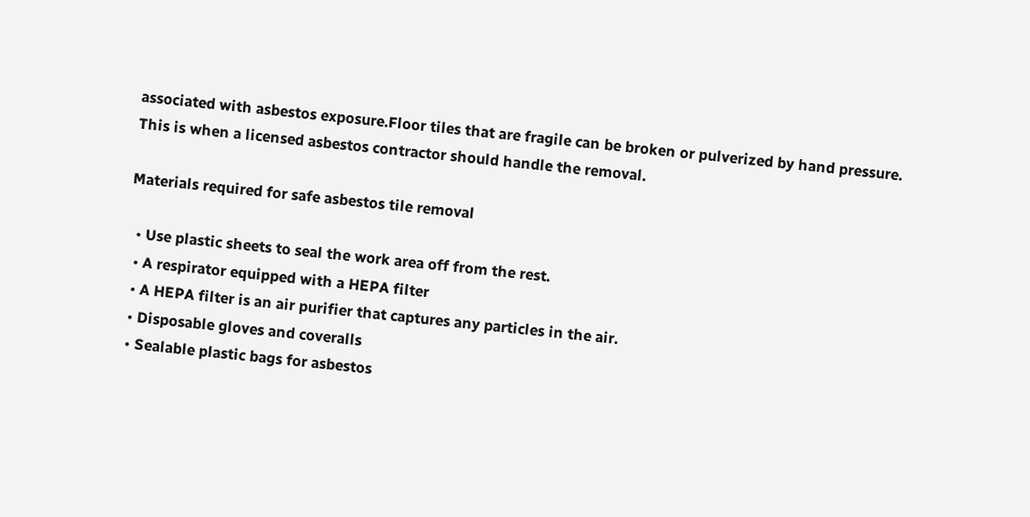associated with asbestos exposure.Floor tiles that are fragile can be broken or pulverized by hand pressure. This is when a licensed asbestos contractor should handle the removal.

Materials required for safe asbestos tile removal

  • Use plastic sheets to seal the work area off from the rest.
  • A respirator equipped with a HEPA filter
  • A HEPA filter is an air purifier that captures any particles in the air.
  • Disposable gloves and coveralls
  • Sealable plastic bags for asbestos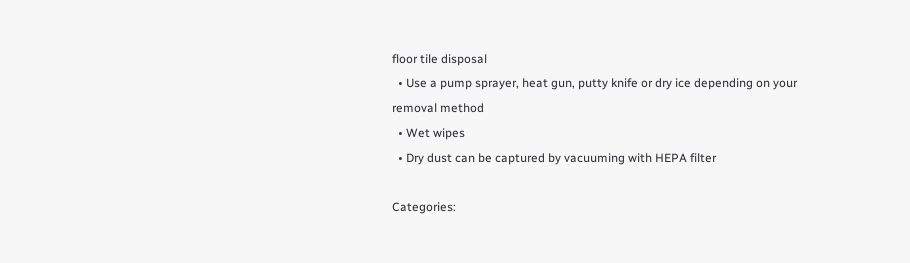floor tile disposal
  • Use a pump sprayer, heat gun, putty knife or dry ice depending on your removal method
  • Wet wipes
  • Dry dust can be captured by vacuuming with HEPA filter

Categories: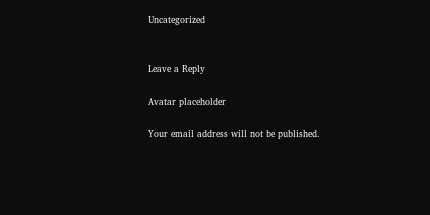Uncategorized


Leave a Reply

Avatar placeholder

Your email address will not be published.